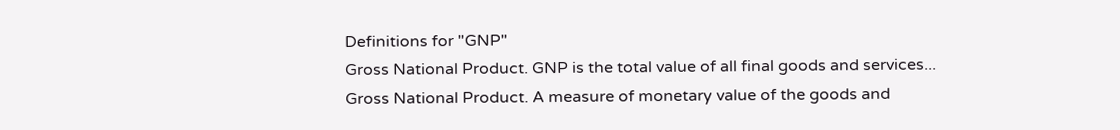Definitions for "GNP"
Gross National Product. GNP is the total value of all final goods and services...
Gross National Product. A measure of monetary value of the goods and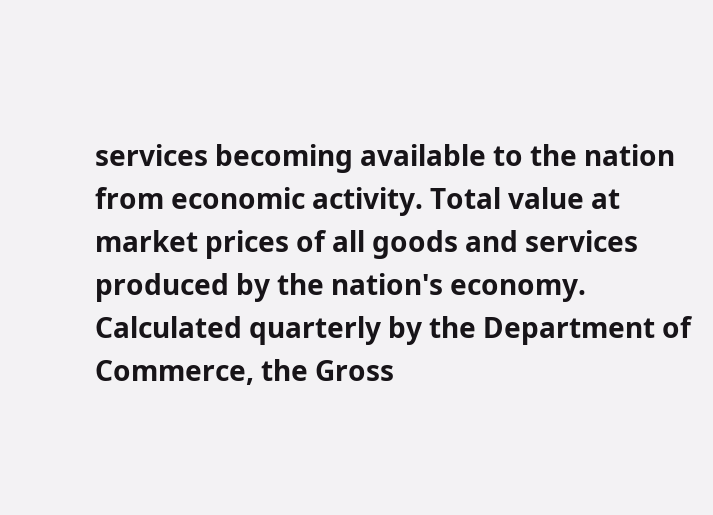services becoming available to the nation from economic activity. Total value at market prices of all goods and services produced by the nation's economy. Calculated quarterly by the Department of Commerce, the Gross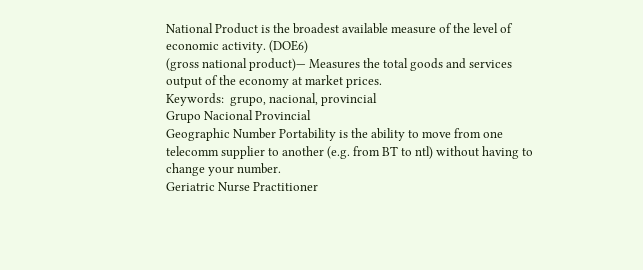National Product is the broadest available measure of the level of economic activity. (DOE6)
(gross national product)— Measures the total goods and services output of the economy at market prices.
Keywords:  grupo, nacional, provincial
Grupo Nacional Provincial
Geographic Number Portability is the ability to move from one telecomm supplier to another (e.g. from BT to ntl) without having to change your number.
Geriatric Nurse Practitioner